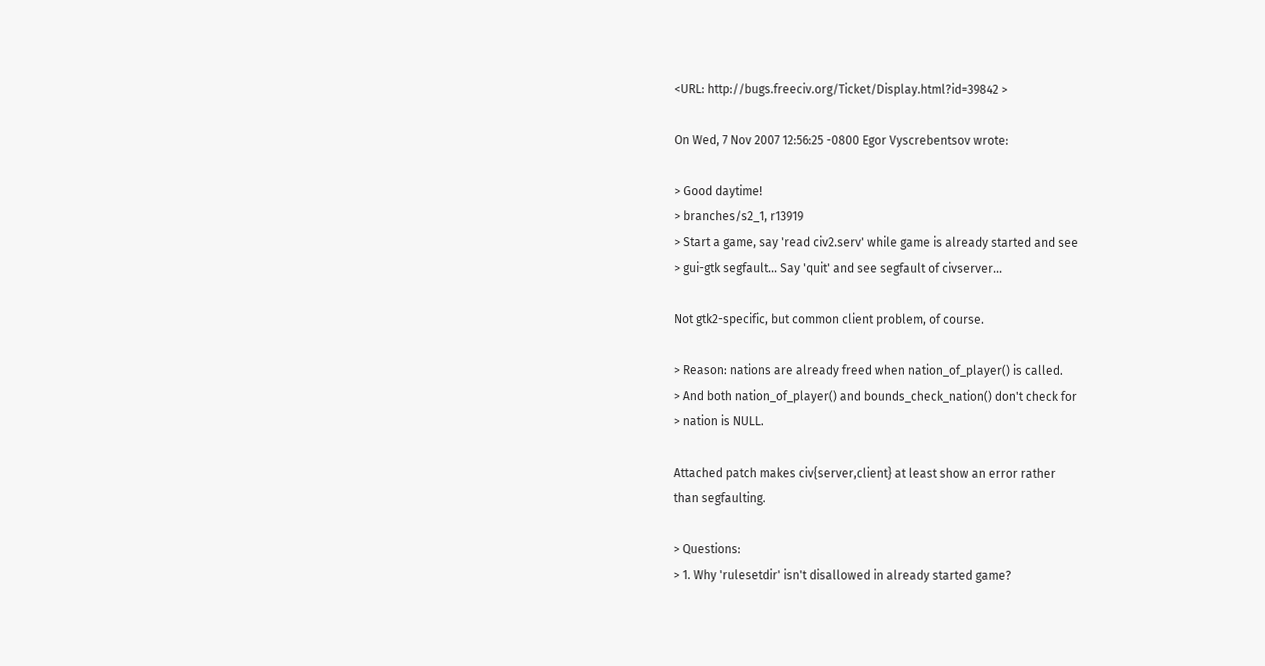<URL: http://bugs.freeciv.org/Ticket/Display.html?id=39842 >

On Wed, 7 Nov 2007 12:56:25 -0800 Egor Vyscrebentsov wrote:

> Good daytime!
> branches/s2_1, r13919
> Start a game, say 'read civ2.serv' while game is already started and see
> gui-gtk segfault... Say 'quit' and see segfault of civserver...

Not gtk2-specific, but common client problem, of course.

> Reason: nations are already freed when nation_of_player() is called.
> And both nation_of_player() and bounds_check_nation() don't check for
> nation is NULL.

Attached patch makes civ{server,client} at least show an error rather
than segfaulting.

> Questions:
> 1. Why 'rulesetdir' isn't disallowed in already started game?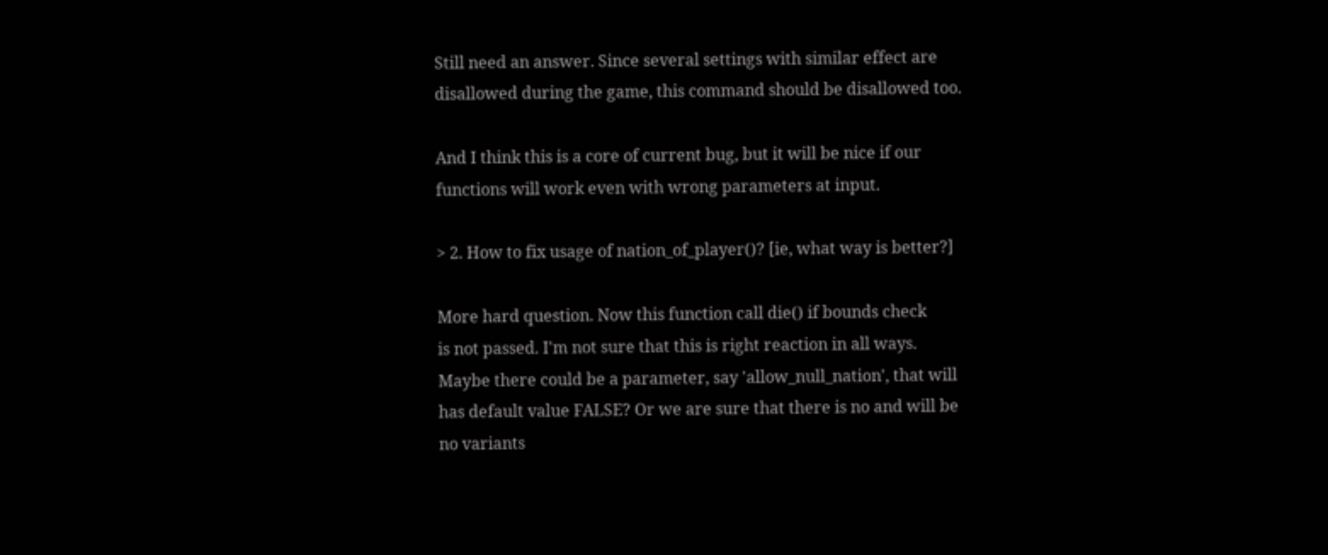Still need an answer. Since several settings with similar effect are
disallowed during the game, this command should be disallowed too.

And I think this is a core of current bug, but it will be nice if our
functions will work even with wrong parameters at input.

> 2. How to fix usage of nation_of_player()? [ie, what way is better?]

More hard question. Now this function call die() if bounds check
is not passed. I'm not sure that this is right reaction in all ways.
Maybe there could be a parameter, say 'allow_null_nation', that will
has default value FALSE? Or we are sure that there is no and will be
no variants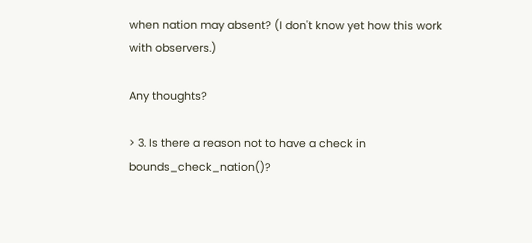when nation may absent? (I don't know yet how this work
with observers.)

Any thoughts?

> 3. Is there a reason not to have a check in bounds_check_nation()?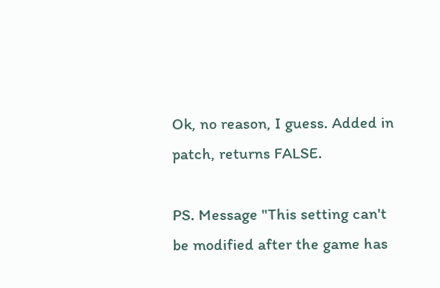Ok, no reason, I guess. Added in patch, returns FALSE.

PS. Message "This setting can't be modified after the game has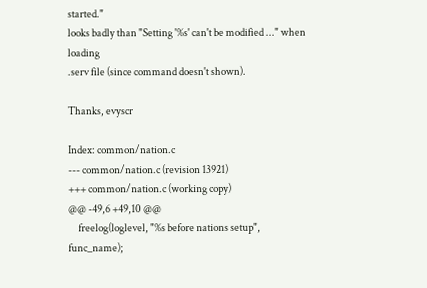started."
looks badly than "Setting '%s' can't be modified ..." when loading
.serv file (since command doesn't shown).

Thanks, evyscr

Index: common/nation.c
--- common/nation.c (revision 13921)
+++ common/nation.c (working copy)
@@ -49,6 +49,10 @@
     freelog(loglevel, "%s before nations setup", func_name);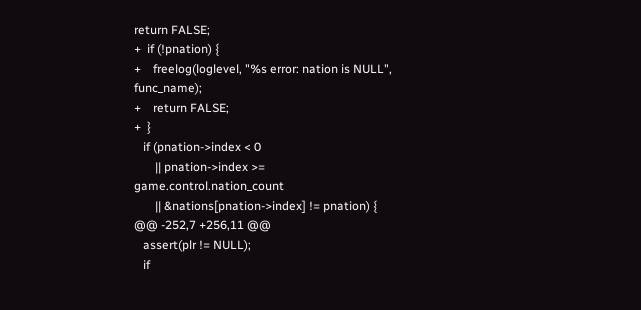return FALSE;
+  if (!pnation) {
+    freelog(loglevel, "%s error: nation is NULL", func_name);
+    return FALSE;
+  }
   if (pnation->index < 0
       || pnation->index >= game.control.nation_count
       || &nations[pnation->index] != pnation) {
@@ -252,7 +256,11 @@
   assert(plr != NULL);
   if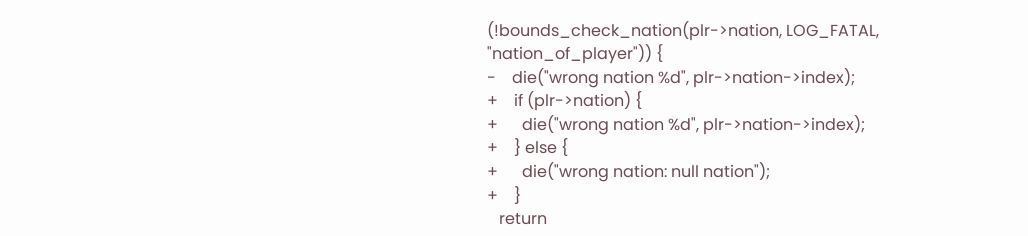(!bounds_check_nation(plr->nation, LOG_FATAL, "nation_of_player")) {
-    die("wrong nation %d", plr->nation->index);
+    if (plr->nation) {
+      die("wrong nation %d", plr->nation->index);
+    } else {
+      die("wrong nation: null nation");
+    }
   return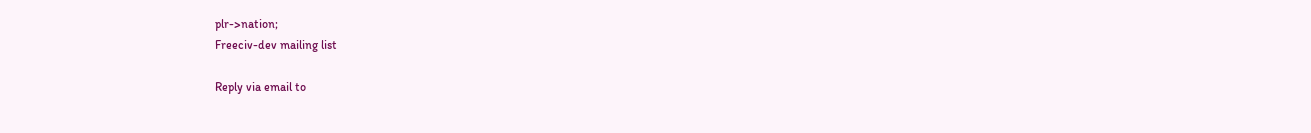plr->nation;
Freeciv-dev mailing list

Reply via email to